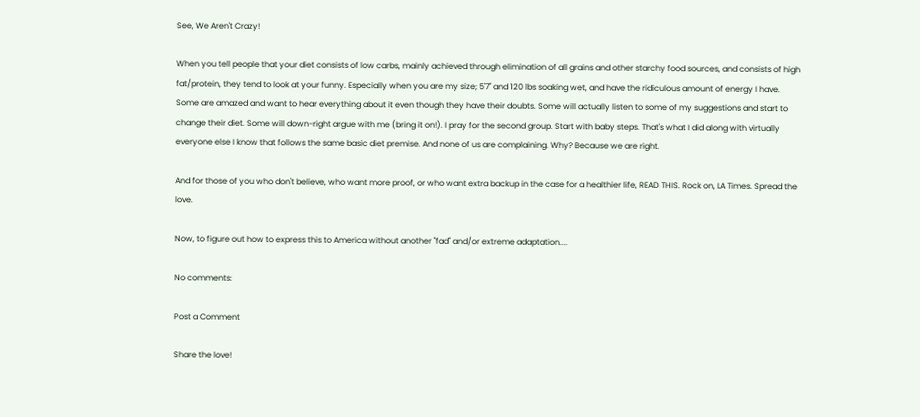See, We Aren't Crazy!

When you tell people that your diet consists of low carbs, mainly achieved through elimination of all grains and other starchy food sources, and consists of high fat/protein, they tend to look at your funny. Especially when you are my size; 5'7" and 120 lbs soaking wet, and have the ridiculous amount of energy I have. Some are amazed and want to hear everything about it even though they have their doubts. Some will actually listen to some of my suggestions and start to change their diet. Some will down-right argue with me (bring it on!). I pray for the second group. Start with baby steps. That's what I did along with virtually everyone else I know that follows the same basic diet premise. And none of us are complaining. Why? Because we are right.

And for those of you who don't believe, who want more proof, or who want extra backup in the case for a healthier life, READ THIS. Rock on, LA Times. Spread the love.

Now, to figure out how to express this to America without another "fad" and/or extreme adaptation....

No comments:

Post a Comment

Share the love!